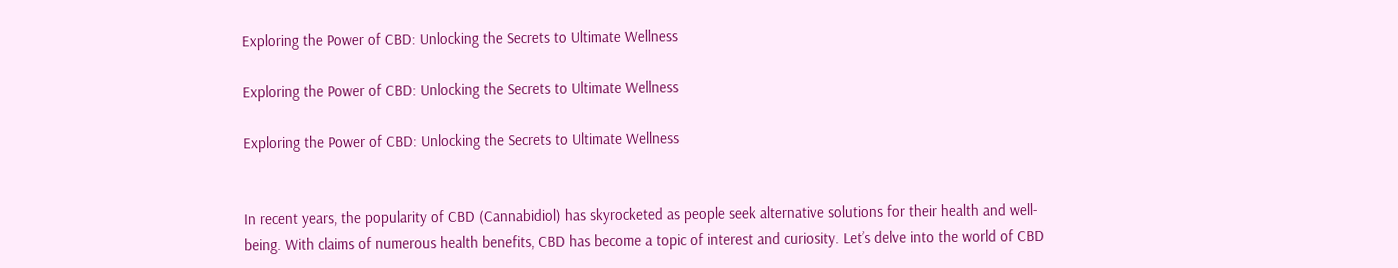Exploring the Power of CBD: Unlocking the Secrets to Ultimate Wellness

Exploring the Power of CBD: Unlocking the Secrets to Ultimate Wellness

Exploring the Power of CBD: Unlocking the Secrets to Ultimate Wellness


In recent years, the popularity of CBD (Cannabidiol) has skyrocketed as people seek alternative solutions for their health and well-being. With claims of numerous health benefits, CBD has become a topic of interest and curiosity. Let’s delve into the world of CBD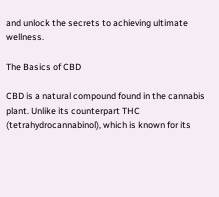and unlock the secrets to achieving ultimate wellness.

The Basics of CBD

CBD is a natural compound found in the cannabis plant. Unlike its counterpart THC (tetrahydrocannabinol), which is known for its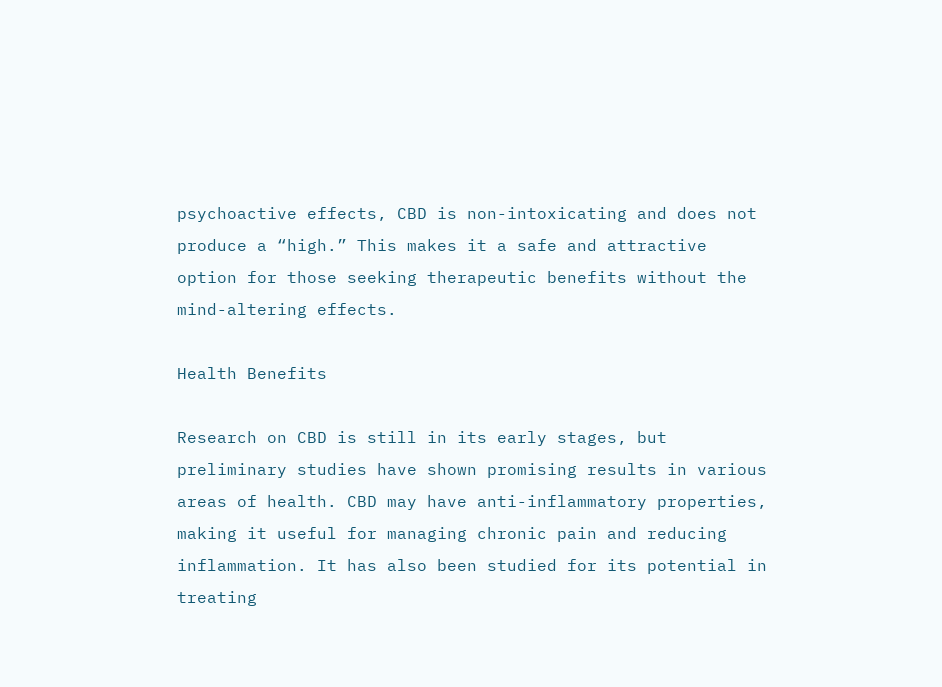psychoactive effects, CBD is non-intoxicating and does not produce a “high.” This makes it a safe and attractive option for those seeking therapeutic benefits without the mind-altering effects.

Health Benefits

Research on CBD is still in its early stages, but preliminary studies have shown promising results in various areas of health. CBD may have anti-inflammatory properties, making it useful for managing chronic pain and reducing inflammation. It has also been studied for its potential in treating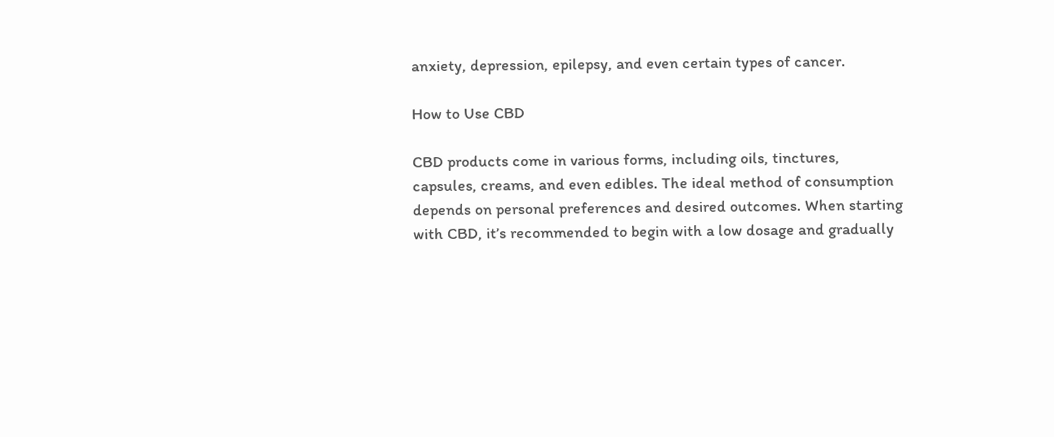anxiety, depression, epilepsy, and even certain types of cancer.

How to Use CBD

CBD products come in various forms, including oils, tinctures, capsules, creams, and even edibles. The ideal method of consumption depends on personal preferences and desired outcomes. When starting with CBD, it’s recommended to begin with a low dosage and gradually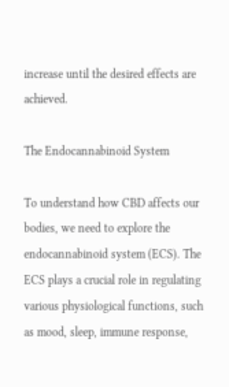increase until the desired effects are achieved.

The Endocannabinoid System

To understand how CBD affects our bodies, we need to explore the endocannabinoid system (ECS). The ECS plays a crucial role in regulating various physiological functions, such as mood, sleep, immune response,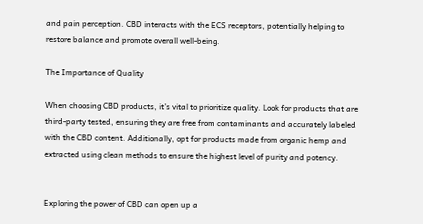and pain perception. CBD interacts with the ECS receptors, potentially helping to restore balance and promote overall well-being.

The Importance of Quality

When choosing CBD products, it’s vital to prioritize quality. Look for products that are third-party tested, ensuring they are free from contaminants and accurately labeled with the CBD content. Additionally, opt for products made from organic hemp and extracted using clean methods to ensure the highest level of purity and potency.


Exploring the power of CBD can open up a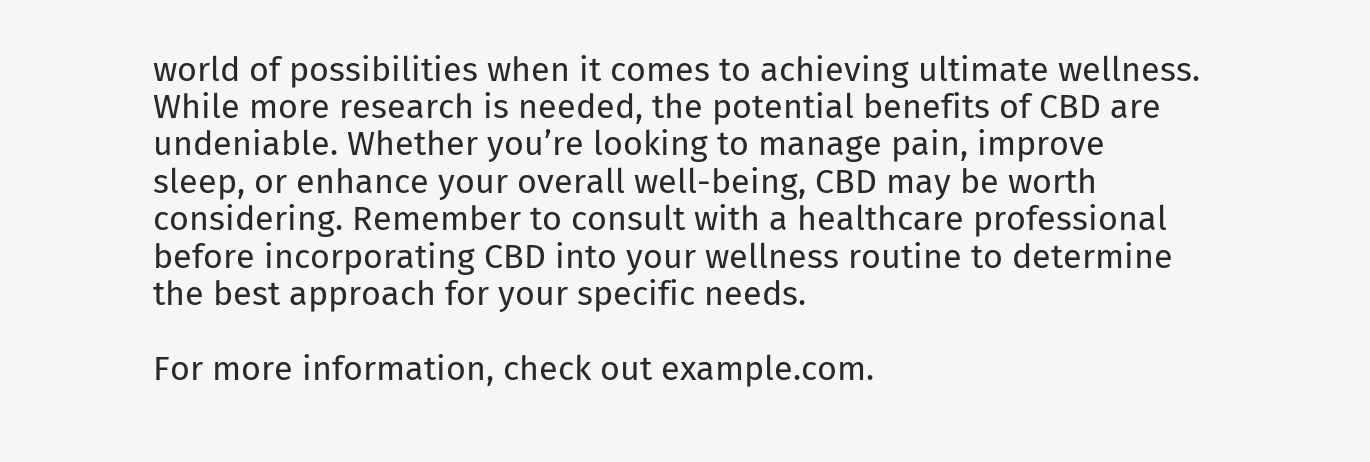world of possibilities when it comes to achieving ultimate wellness. While more research is needed, the potential benefits of CBD are undeniable. Whether you’re looking to manage pain, improve sleep, or enhance your overall well-being, CBD may be worth considering. Remember to consult with a healthcare professional before incorporating CBD into your wellness routine to determine the best approach for your specific needs.

For more information, check out example.com.